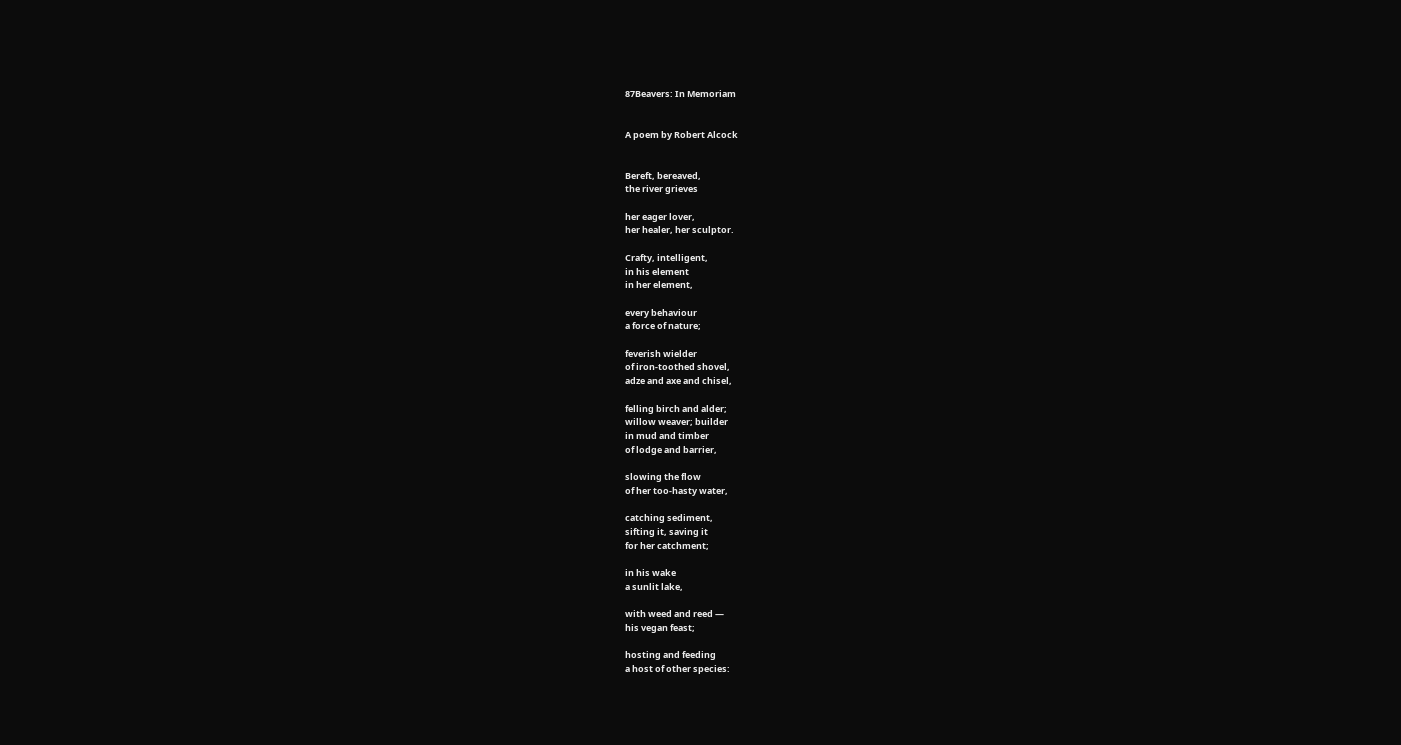87Beavers: In Memoriam


A poem by Robert Alcock


Bereft, bereaved,
the river grieves

her eager lover,
her healer, her sculptor.

Crafty, intelligent,
in his element
in her element,

every behaviour
a force of nature;

feverish wielder
of iron-toothed shovel,
adze and axe and chisel,

felling birch and alder;
willow weaver; builder
in mud and timber
of lodge and barrier,

slowing the flow
of her too-hasty water,

catching sediment,
sifting it, saving it
for her catchment;

in his wake
a sunlit lake,

with weed and reed —
his vegan feast;

hosting and feeding
a host of other species: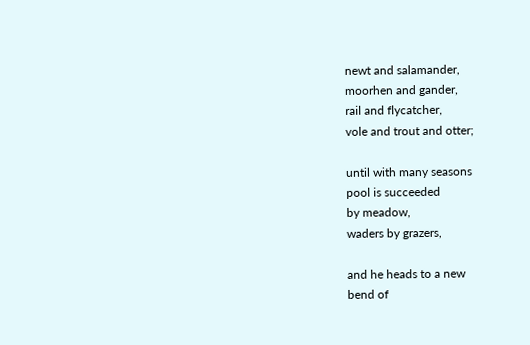newt and salamander,
moorhen and gander,
rail and flycatcher,
vole and trout and otter;

until with many seasons
pool is succeeded
by meadow,
waders by grazers,

and he heads to a new
bend of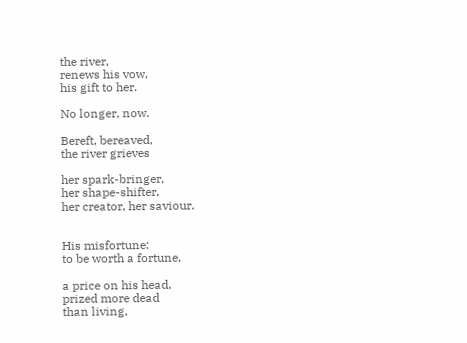the river,
renews his vow,
his gift to her.

No longer, now.

Bereft, bereaved,
the river grieves

her spark-bringer,
her shape-shifter,
her creator, her saviour.


His misfortune:
to be worth a fortune,

a price on his head,
prized more dead
than living,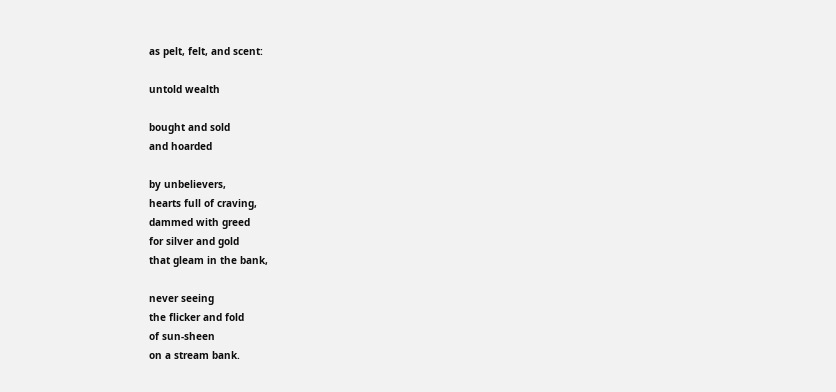as pelt, felt, and scent:

untold wealth

bought and sold
and hoarded

by unbelievers,
hearts full of craving,
dammed with greed
for silver and gold
that gleam in the bank,

never seeing
the flicker and fold
of sun-sheen
on a stream bank.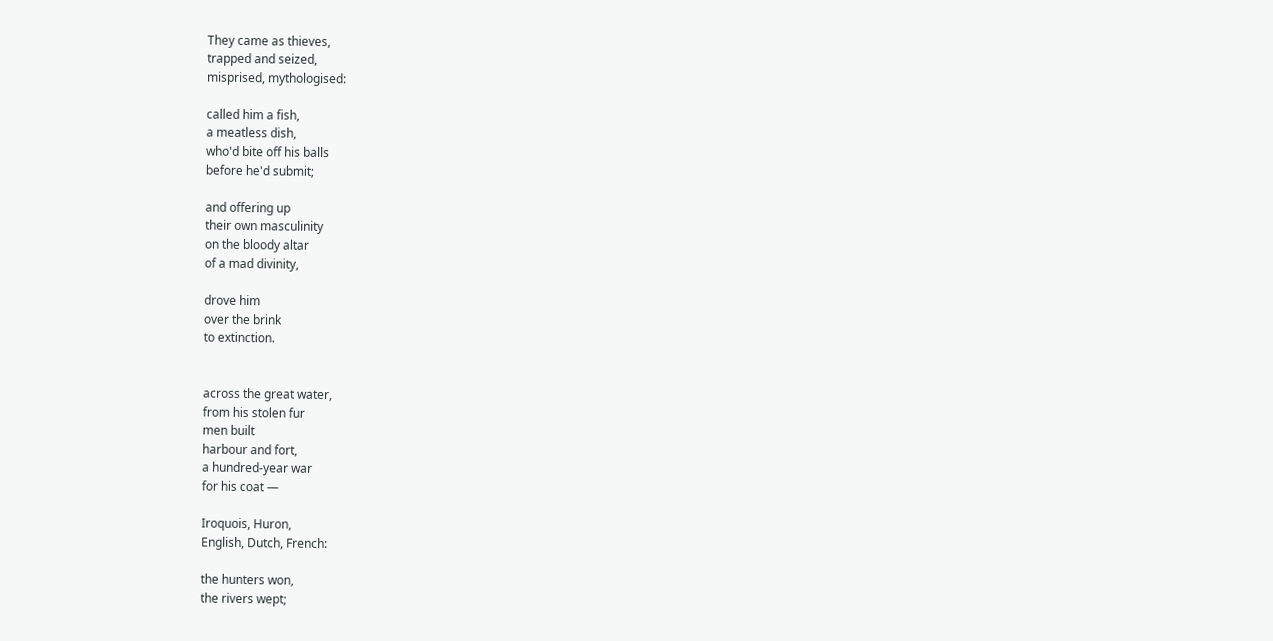They came as thieves,
trapped and seized,
misprised, mythologised:

called him a fish,
a meatless dish,
who'd bite off his balls
before he'd submit;

and offering up
their own masculinity
on the bloody altar
of a mad divinity,

drove him
over the brink
to extinction.


across the great water,
from his stolen fur
men built
harbour and fort,
a hundred-year war
for his coat —

Iroquois, Huron,
English, Dutch, French:

the hunters won,
the rivers wept;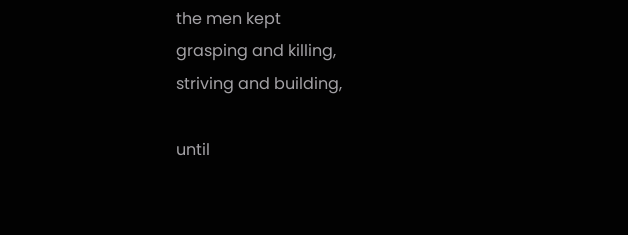the men kept
grasping and killing,
striving and building,

until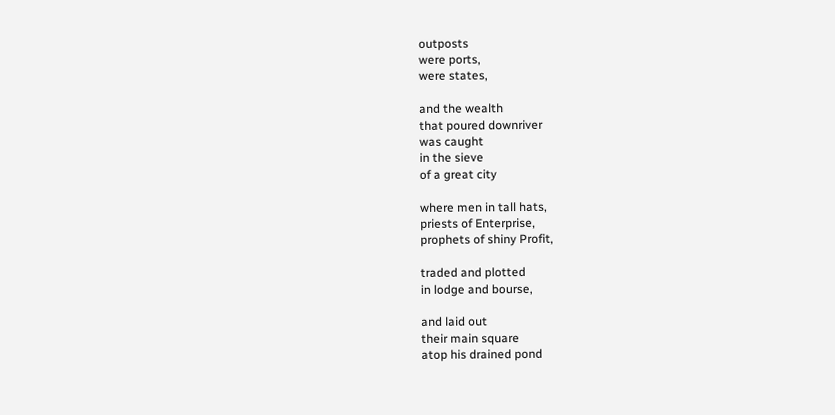outposts
were ports,
were states,

and the wealth
that poured downriver
was caught
in the sieve
of a great city

where men in tall hats,
priests of Enterprise,
prophets of shiny Profit,

traded and plotted
in lodge and bourse,

and laid out
their main square
atop his drained pond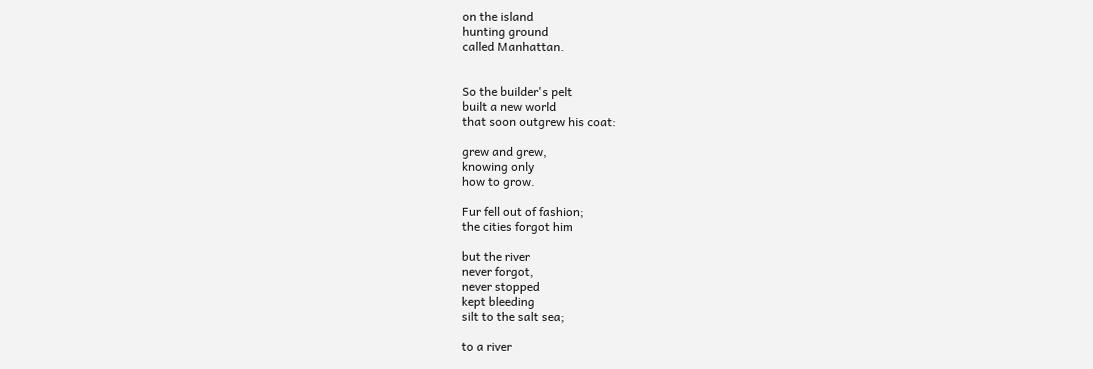on the island
hunting ground
called Manhattan.


So the builder's pelt
built a new world
that soon outgrew his coat:

grew and grew,
knowing only
how to grow.

Fur fell out of fashion;
the cities forgot him

but the river
never forgot,
never stopped
kept bleeding
silt to the salt sea;

to a river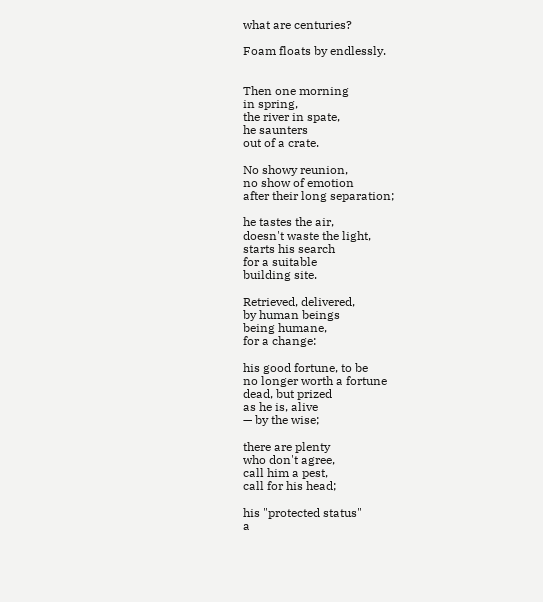what are centuries?

Foam floats by endlessly.


Then one morning
in spring,
the river in spate,
he saunters
out of a crate.

No showy reunion,
no show of emotion
after their long separation;

he tastes the air,
doesn't waste the light,
starts his search
for a suitable
building site.

Retrieved, delivered,
by human beings
being humane,
for a change:

his good fortune, to be
no longer worth a fortune
dead, but prized
as he is, alive
— by the wise;

there are plenty
who don't agree,
call him a pest,
call for his head;

his "protected status"
a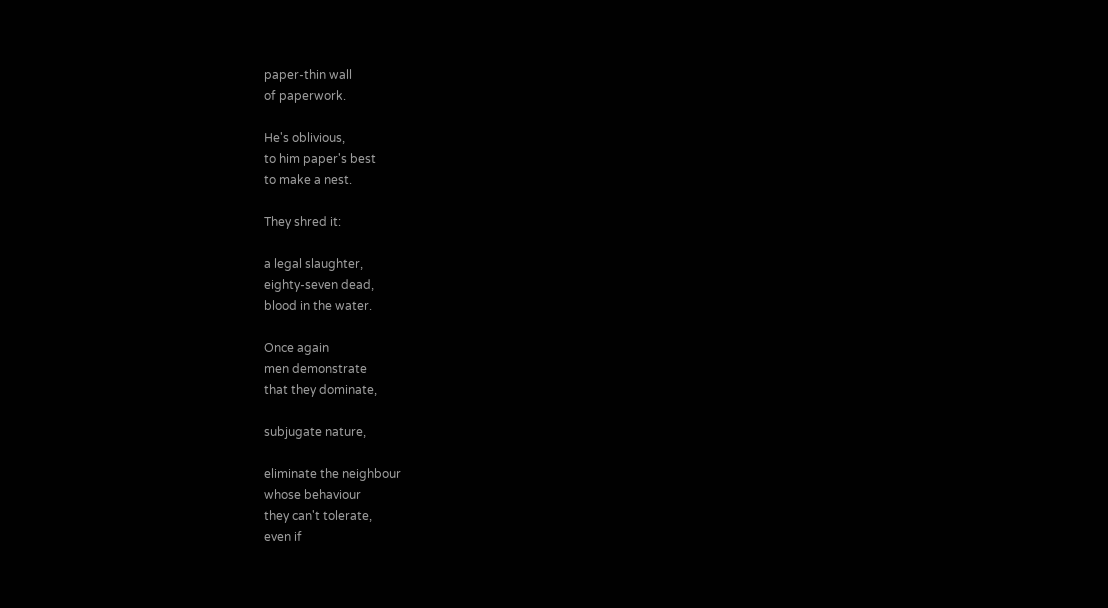paper-thin wall
of paperwork.

He's oblivious,
to him paper's best
to make a nest.

They shred it:

a legal slaughter,
eighty-seven dead,
blood in the water.

Once again
men demonstrate
that they dominate,

subjugate nature,

eliminate the neighbour
whose behaviour
they can't tolerate,
even if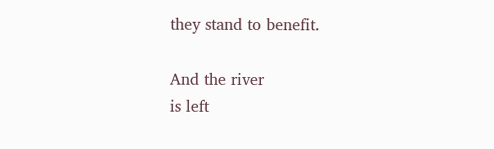they stand to benefit.

And the river
is left